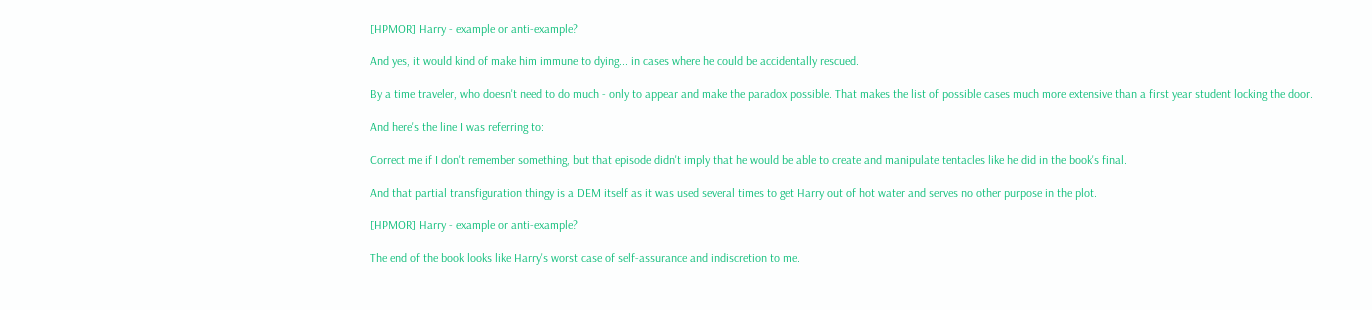[HPMOR] Harry - example or anti-example?

And yes, it would kind of make him immune to dying... in cases where he could be accidentally rescued.

By a time traveler, who doesn't need to do much - only to appear and make the paradox possible. That makes the list of possible cases much more extensive than a first year student locking the door.

And here's the line I was referring to:

Correct me if I don't remember something, but that episode didn't imply that he would be able to create and manipulate tentacles like he did in the book's final.

And that partial transfiguration thingy is a DEM itself as it was used several times to get Harry out of hot water and serves no other purpose in the plot.

[HPMOR] Harry - example or anti-example?

The end of the book looks like Harry's worst case of self-assurance and indiscretion to me.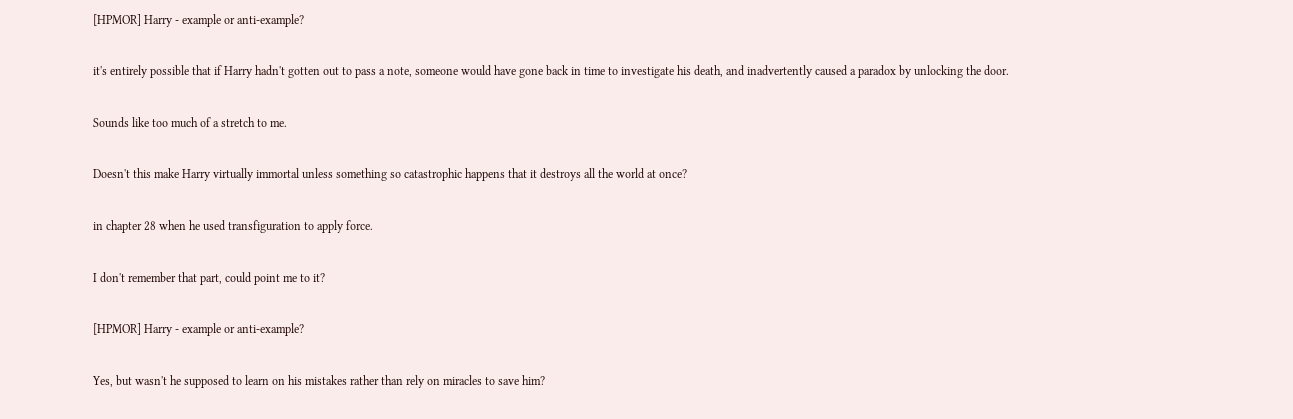[HPMOR] Harry - example or anti-example?

it's entirely possible that if Harry hadn't gotten out to pass a note, someone would have gone back in time to investigate his death, and inadvertently caused a paradox by unlocking the door.

Sounds like too much of a stretch to me.

Doesn't this make Harry virtually immortal unless something so catastrophic happens that it destroys all the world at once?

in chapter 28 when he used transfiguration to apply force.

I don't remember that part, could point me to it?

[HPMOR] Harry - example or anti-example?

Yes, but wasn't he supposed to learn on his mistakes rather than rely on miracles to save him?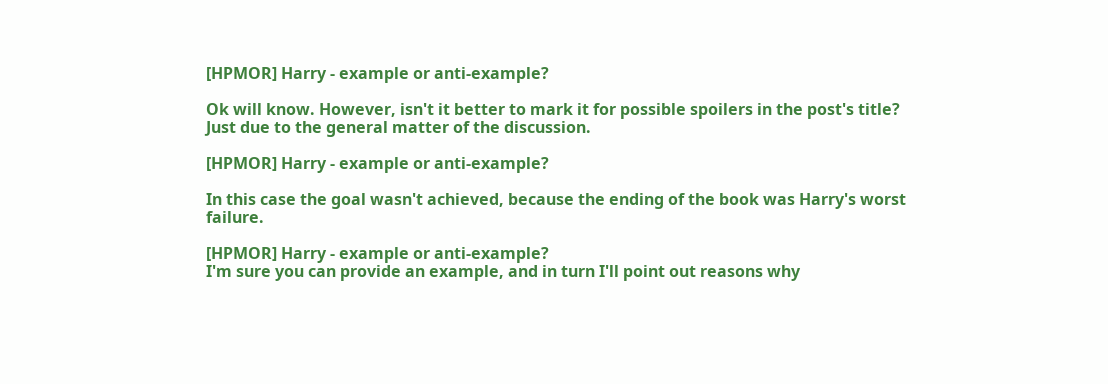[HPMOR] Harry - example or anti-example?

Ok will know. However, isn't it better to mark it for possible spoilers in the post's title? Just due to the general matter of the discussion.

[HPMOR] Harry - example or anti-example?

In this case the goal wasn't achieved, because the ending of the book was Harry's worst failure.

[HPMOR] Harry - example or anti-example?
I'm sure you can provide an example, and in turn I'll point out reasons why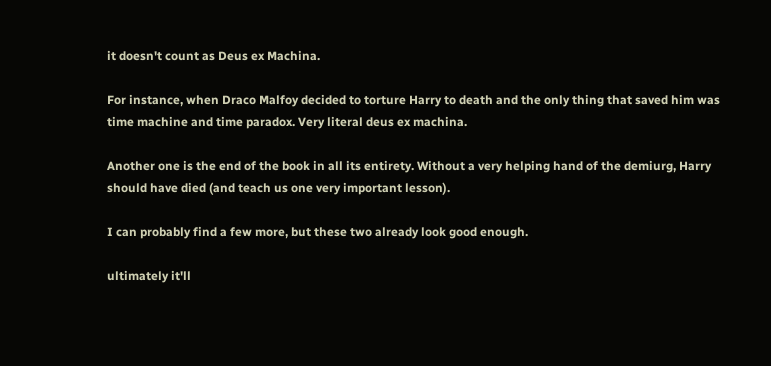it doesn't count as Deus ex Machina.

For instance, when Draco Malfoy decided to torture Harry to death and the only thing that saved him was time machine and time paradox. Very literal deus ex machina.

Another one is the end of the book in all its entirety. Without a very helping hand of the demiurg, Harry should have died (and teach us one very important lesson).

I can probably find a few more, but these two already look good enough.

ultimately it'll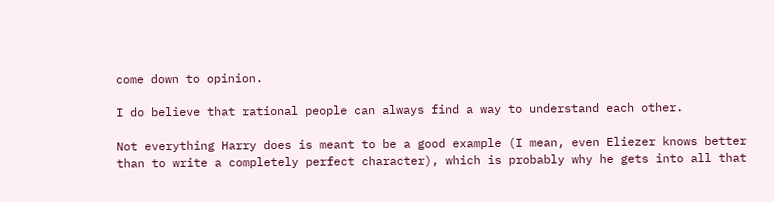come down to opinion.

I do believe that rational people can always find a way to understand each other.

Not everything Harry does is meant to be a good example (I mean, even Eliezer knows better than to write a completely perfect character), which is probably why he gets into all that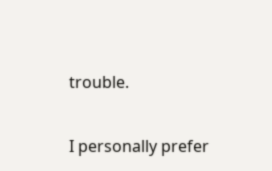trouble.

I personally prefer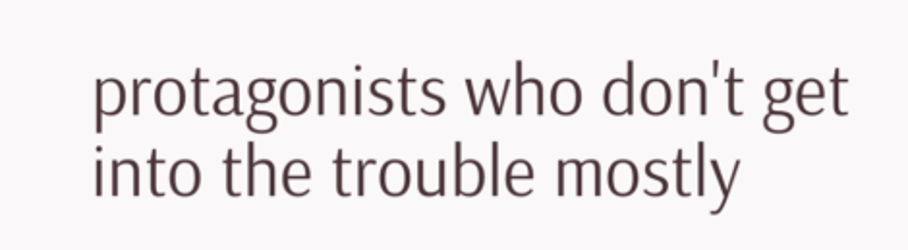protagonists who don't get into the trouble mostly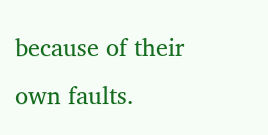because of their own faults.